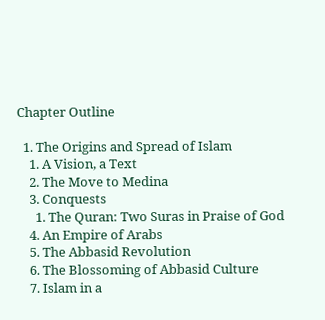Chapter Outline

  1. The Origins and Spread of Islam
    1. A Vision, a Text
    2. The Move to Medina
    3. Conquests
      1. The Quran: Two Suras in Praise of God
    4. An Empire of Arabs
    5. The Abbasid Revolution
    6. The Blossoming of Abbasid Culture
    7. Islam in a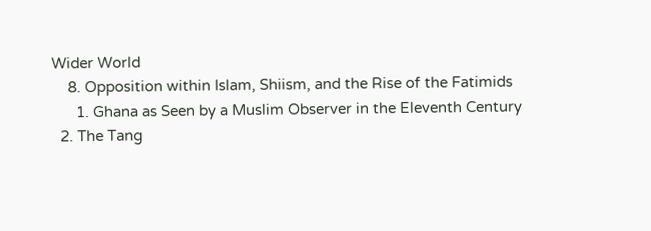Wider World
    8. Opposition within Islam, Shiism, and the Rise of the Fatimids
      1. Ghana as Seen by a Muslim Observer in the Eleventh Century
  2. The Tang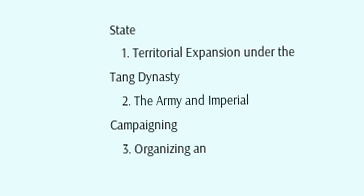State
    1. Territorial Expansion under the Tang Dynasty
    2. The Army and Imperial Campaigning
    3. Organizing an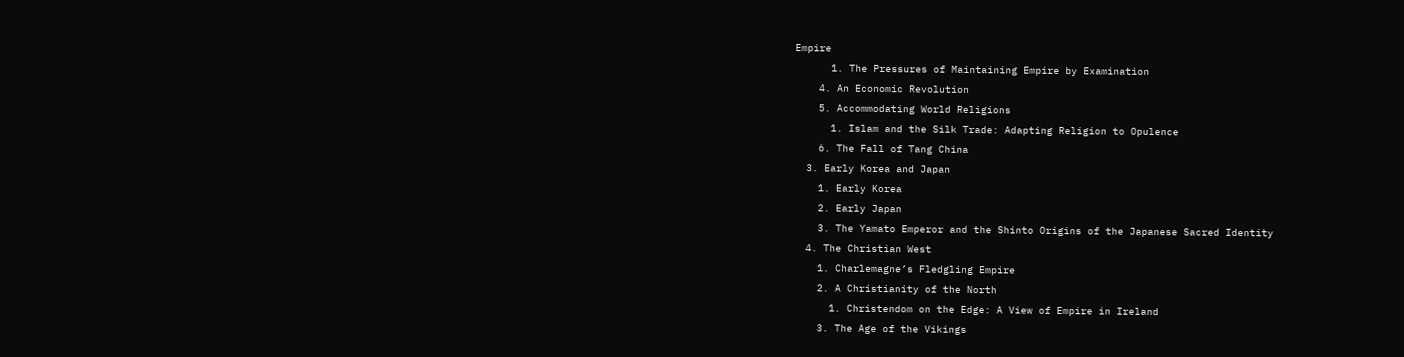Empire
      1. The Pressures of Maintaining Empire by Examination
    4. An Economic Revolution
    5. Accommodating World Religions
      1. Islam and the Silk Trade: Adapting Religion to Opulence
    6. The Fall of Tang China
  3. Early Korea and Japan
    1. Early Korea
    2. Early Japan
    3. The Yamato Emperor and the Shinto Origins of the Japanese Sacred Identity
  4. The Christian West
    1. Charlemagne’s Fledgling Empire
    2. A Christianity of the North
      1. Christendom on the Edge: A View of Empire in Ireland
    3. The Age of the Vikings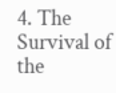4. The Survival of the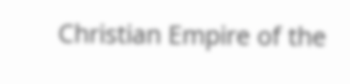Christian Empire of the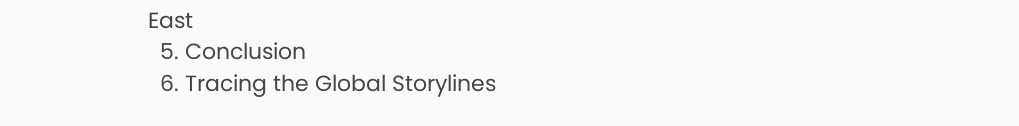East
  5. Conclusion
  6. Tracing the Global Storylines